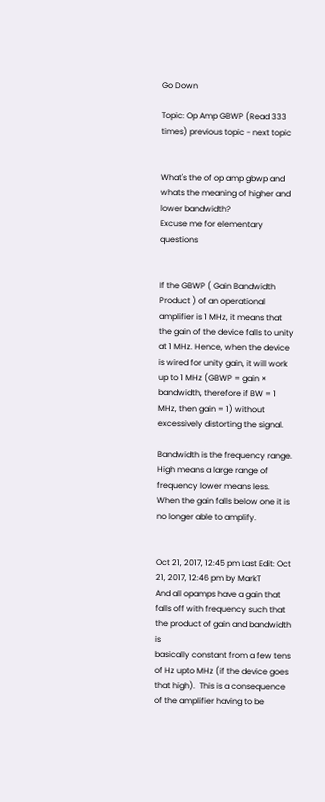Go Down

Topic: Op Amp GBWP (Read 333 times) previous topic - next topic


What's the of op amp gbwp and whats the meaning of higher and lower bandwidth?
Excuse me for elementary questions


If the GBWP ( Gain Bandwidth Product ) of an operational amplifier is 1 MHz, it means that the gain of the device falls to unity at 1 MHz. Hence, when the device is wired for unity gain, it will work up to 1 MHz (GBWP = gain × bandwidth, therefore if BW = 1 MHz, then gain = 1) without excessively distorting the signal.

Bandwidth is the frequency range. High means a large range of frequency lower means less. When the gain falls below one it is no longer able to amplify.


Oct 21, 2017, 12:45 pm Last Edit: Oct 21, 2017, 12:46 pm by MarkT
And all opamps have a gain that falls off with frequency such that the product of gain and bandwidth is
basically constant from a few tens of Hz upto MHz (if the device goes that high).  This is a consequence
of the amplifier having to be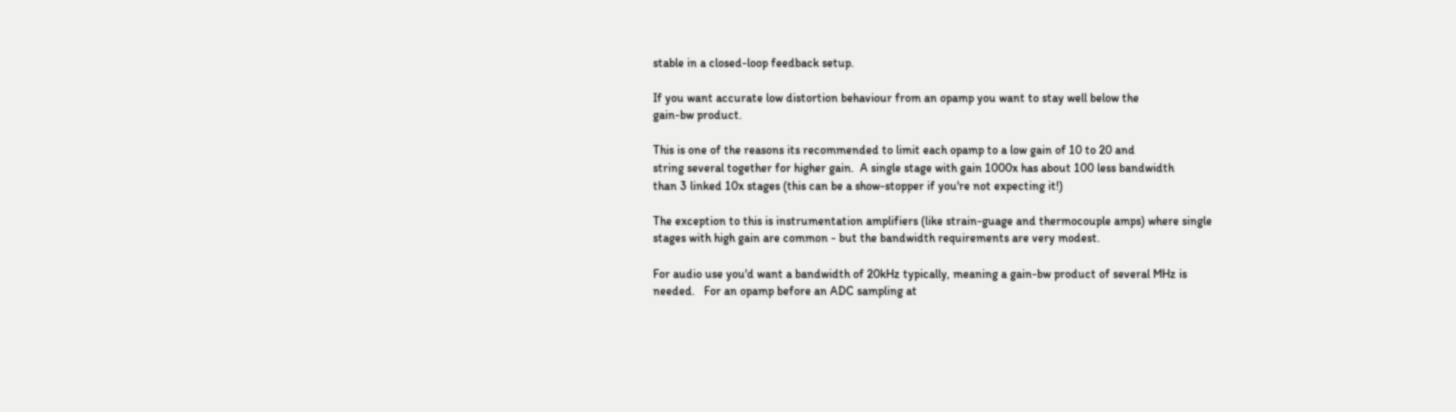stable in a closed-loop feedback setup.

If you want accurate low distortion behaviour from an opamp you want to stay well below the
gain-bw product.

This is one of the reasons its recommended to limit each opamp to a low gain of 10 to 20 and
string several together for higher gain.  A single stage with gain 1000x has about 100 less bandwidth
than 3 linked 10x stages (this can be a show-stopper if you're not expecting it!)

The exception to this is instrumentation amplifiers (like strain-guage and thermocouple amps) where single
stages with high gain are common - but the bandwidth requirements are very modest.

For audio use you'd want a bandwidth of 20kHz typically, meaning a gain-bw product of several MHz is
needed.   For an opamp before an ADC sampling at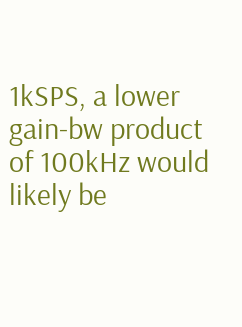1kSPS, a lower gain-bw product of 100kHz would
likely be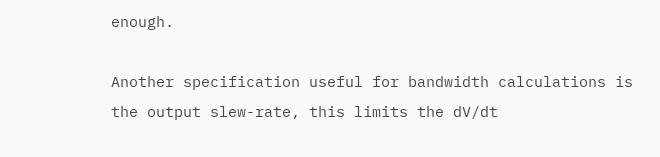enough.

Another specification useful for bandwidth calculations is the output slew-rate, this limits the dV/dt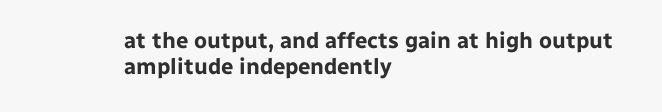at the output, and affects gain at high output amplitude independently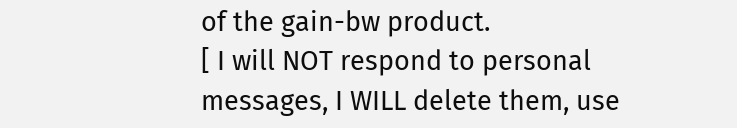of the gain-bw product.
[ I will NOT respond to personal messages, I WILL delete them, use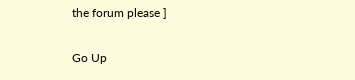the forum please ]

Go Up